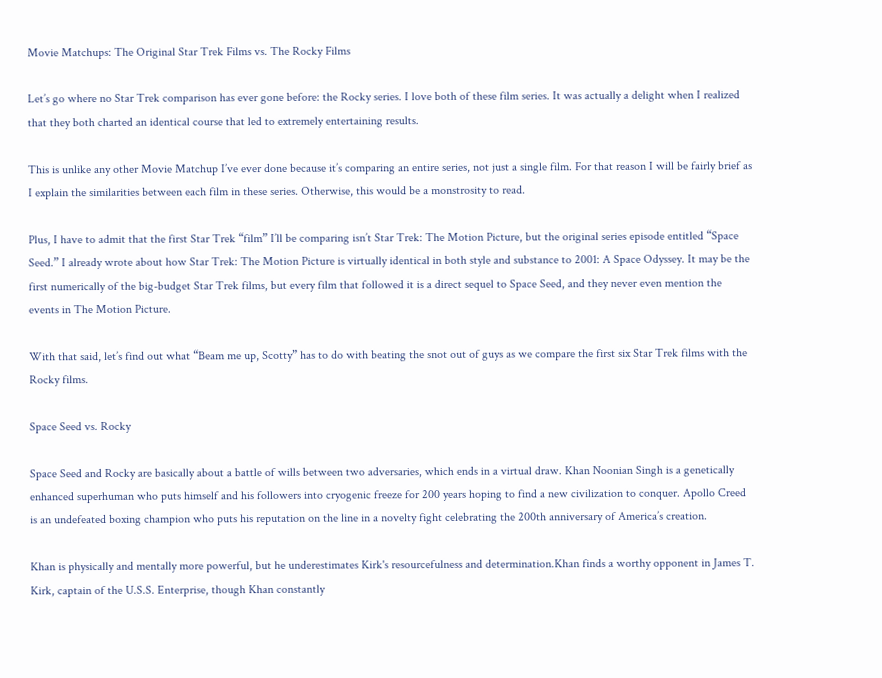Movie Matchups: The Original Star Trek Films vs. The Rocky Films

Let’s go where no Star Trek comparison has ever gone before: the Rocky series. I love both of these film series. It was actually a delight when I realized that they both charted an identical course that led to extremely entertaining results.

This is unlike any other Movie Matchup I’ve ever done because it’s comparing an entire series, not just a single film. For that reason I will be fairly brief as I explain the similarities between each film in these series. Otherwise, this would be a monstrosity to read.

Plus, I have to admit that the first Star Trek “film” I’ll be comparing isn’t Star Trek: The Motion Picture, but the original series episode entitled “Space Seed.” I already wrote about how Star Trek: The Motion Picture is virtually identical in both style and substance to 2001: A Space Odyssey. It may be the first numerically of the big-budget Star Trek films, but every film that followed it is a direct sequel to Space Seed, and they never even mention the events in The Motion Picture.

With that said, let’s find out what “Beam me up, Scotty” has to do with beating the snot out of guys as we compare the first six Star Trek films with the Rocky films.

Space Seed vs. Rocky

Space Seed and Rocky are basically about a battle of wills between two adversaries, which ends in a virtual draw. Khan Noonian Singh is a genetically enhanced superhuman who puts himself and his followers into cryogenic freeze for 200 years hoping to find a new civilization to conquer. Apollo Creed is an undefeated boxing champion who puts his reputation on the line in a novelty fight celebrating the 200th anniversary of America’s creation.

Khan is physically and mentally more powerful, but he underestimates Kirk's resourcefulness and determination.Khan finds a worthy opponent in James T. Kirk, captain of the U.S.S. Enterprise, though Khan constantly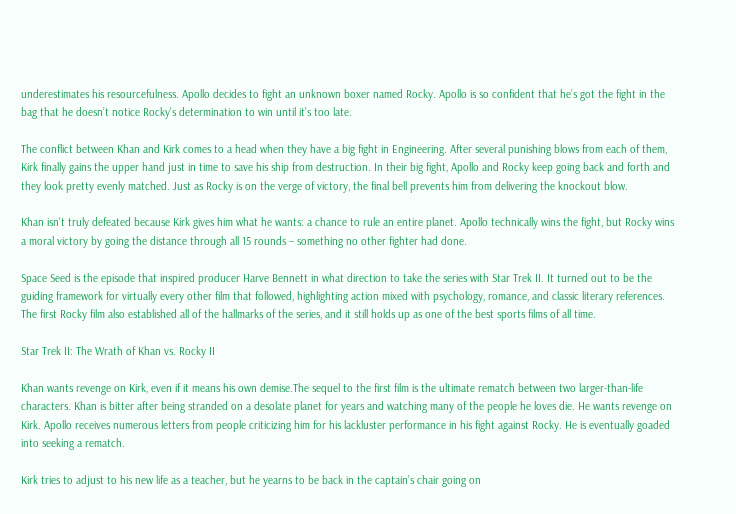underestimates his resourcefulness. Apollo decides to fight an unknown boxer named Rocky. Apollo is so confident that he’s got the fight in the bag that he doesn’t notice Rocky’s determination to win until it’s too late.

The conflict between Khan and Kirk comes to a head when they have a big fight in Engineering. After several punishing blows from each of them, Kirk finally gains the upper hand just in time to save his ship from destruction. In their big fight, Apollo and Rocky keep going back and forth and they look pretty evenly matched. Just as Rocky is on the verge of victory, the final bell prevents him from delivering the knockout blow.

Khan isn’t truly defeated because Kirk gives him what he wants: a chance to rule an entire planet. Apollo technically wins the fight, but Rocky wins a moral victory by going the distance through all 15 rounds – something no other fighter had done.

Space Seed is the episode that inspired producer Harve Bennett in what direction to take the series with Star Trek II. It turned out to be the guiding framework for virtually every other film that followed, highlighting action mixed with psychology, romance, and classic literary references. The first Rocky film also established all of the hallmarks of the series, and it still holds up as one of the best sports films of all time.

Star Trek II: The Wrath of Khan vs. Rocky II

Khan wants revenge on Kirk, even if it means his own demise.The sequel to the first film is the ultimate rematch between two larger-than-life characters. Khan is bitter after being stranded on a desolate planet for years and watching many of the people he loves die. He wants revenge on Kirk. Apollo receives numerous letters from people criticizing him for his lackluster performance in his fight against Rocky. He is eventually goaded into seeking a rematch.

Kirk tries to adjust to his new life as a teacher, but he yearns to be back in the captain’s chair going on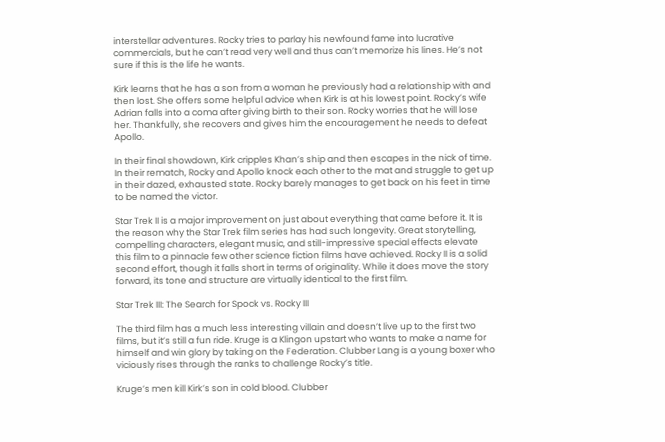interstellar adventures. Rocky tries to parlay his newfound fame into lucrative commercials, but he can’t read very well and thus can’t memorize his lines. He’s not sure if this is the life he wants.

Kirk learns that he has a son from a woman he previously had a relationship with and then lost. She offers some helpful advice when Kirk is at his lowest point. Rocky’s wife Adrian falls into a coma after giving birth to their son. Rocky worries that he will lose her. Thankfully, she recovers and gives him the encouragement he needs to defeat Apollo.

In their final showdown, Kirk cripples Khan’s ship and then escapes in the nick of time. In their rematch, Rocky and Apollo knock each other to the mat and struggle to get up in their dazed, exhausted state. Rocky barely manages to get back on his feet in time to be named the victor.

Star Trek II is a major improvement on just about everything that came before it. It is the reason why the Star Trek film series has had such longevity. Great storytelling, compelling characters, elegant music, and still-impressive special effects elevate this film to a pinnacle few other science fiction films have achieved. Rocky II is a solid second effort, though it falls short in terms of originality. While it does move the story forward, its tone and structure are virtually identical to the first film.

Star Trek III: The Search for Spock vs. Rocky III

The third film has a much less interesting villain and doesn’t live up to the first two films, but it’s still a fun ride. Kruge is a Klingon upstart who wants to make a name for himself and win glory by taking on the Federation. Clubber Lang is a young boxer who viciously rises through the ranks to challenge Rocky’s title.

Kruge’s men kill Kirk’s son in cold blood. Clubber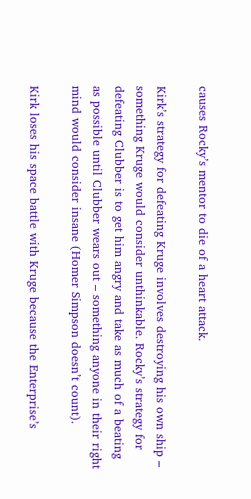causes Rocky’s mentor to die of a heart attack.

Kirk’s strategy for defeating Kruge involves destroying his own ship – something Kruge would consider unthinkable. Rocky’s strategy for defeating Clubber is to get him angry and take as much of a beating as possible until Clubber wears out – something anyone in their right mind would consider insane (Homer Simpson doesn’t count).

Kirk loses his space battle with Kruge because the Enterprise’s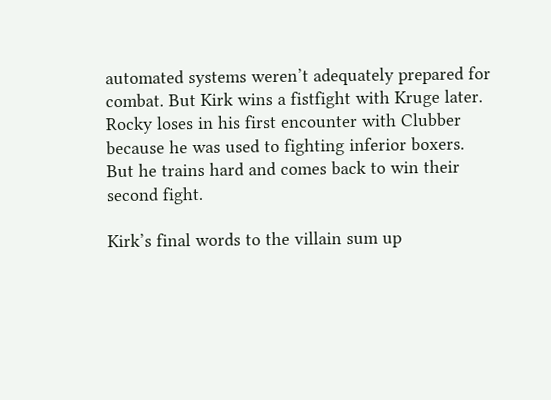automated systems weren’t adequately prepared for combat. But Kirk wins a fistfight with Kruge later. Rocky loses in his first encounter with Clubber because he was used to fighting inferior boxers. But he trains hard and comes back to win their second fight.

Kirk’s final words to the villain sum up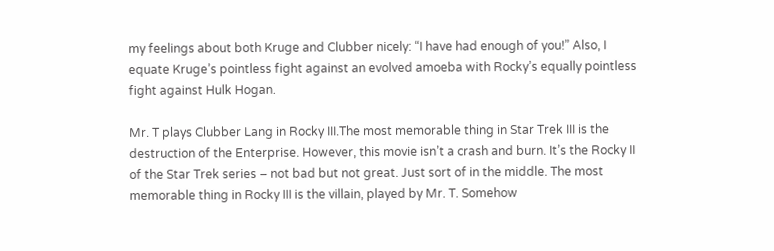my feelings about both Kruge and Clubber nicely: “I have had enough of you!” Also, I equate Kruge’s pointless fight against an evolved amoeba with Rocky’s equally pointless fight against Hulk Hogan.

Mr. T plays Clubber Lang in Rocky III.The most memorable thing in Star Trek III is the destruction of the Enterprise. However, this movie isn’t a crash and burn. It’s the Rocky II of the Star Trek series – not bad but not great. Just sort of in the middle. The most memorable thing in Rocky III is the villain, played by Mr. T. Somehow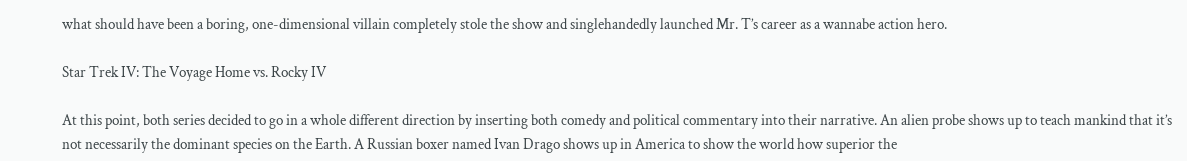what should have been a boring, one-dimensional villain completely stole the show and singlehandedly launched Mr. T’s career as a wannabe action hero.

Star Trek IV: The Voyage Home vs. Rocky IV

At this point, both series decided to go in a whole different direction by inserting both comedy and political commentary into their narrative. An alien probe shows up to teach mankind that it’s not necessarily the dominant species on the Earth. A Russian boxer named Ivan Drago shows up in America to show the world how superior the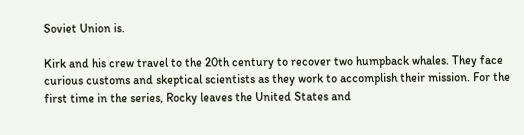Soviet Union is.

Kirk and his crew travel to the 20th century to recover two humpback whales. They face curious customs and skeptical scientists as they work to accomplish their mission. For the first time in the series, Rocky leaves the United States and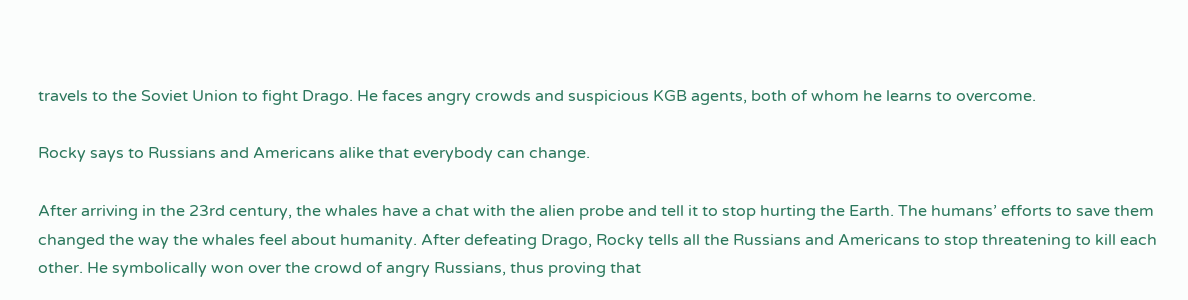travels to the Soviet Union to fight Drago. He faces angry crowds and suspicious KGB agents, both of whom he learns to overcome.

Rocky says to Russians and Americans alike that everybody can change.

After arriving in the 23rd century, the whales have a chat with the alien probe and tell it to stop hurting the Earth. The humans’ efforts to save them changed the way the whales feel about humanity. After defeating Drago, Rocky tells all the Russians and Americans to stop threatening to kill each other. He symbolically won over the crowd of angry Russians, thus proving that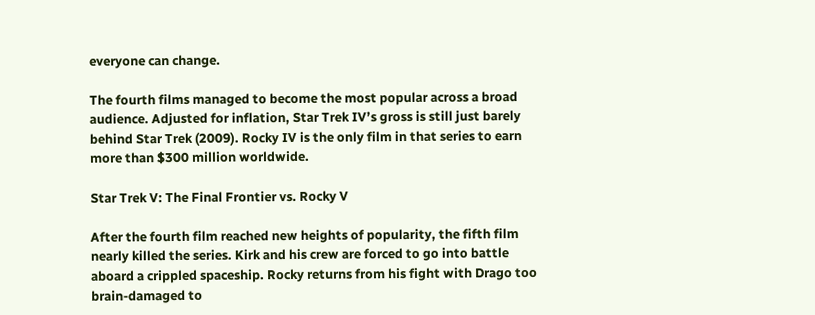everyone can change.

The fourth films managed to become the most popular across a broad audience. Adjusted for inflation, Star Trek IV’s gross is still just barely behind Star Trek (2009). Rocky IV is the only film in that series to earn more than $300 million worldwide.

Star Trek V: The Final Frontier vs. Rocky V

After the fourth film reached new heights of popularity, the fifth film nearly killed the series. Kirk and his crew are forced to go into battle aboard a crippled spaceship. Rocky returns from his fight with Drago too brain-damaged to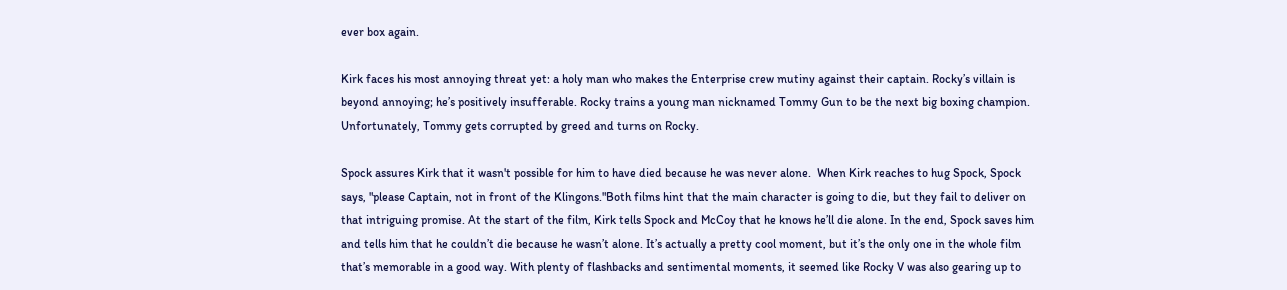ever box again.

Kirk faces his most annoying threat yet: a holy man who makes the Enterprise crew mutiny against their captain. Rocky’s villain is beyond annoying; he’s positively insufferable. Rocky trains a young man nicknamed Tommy Gun to be the next big boxing champion. Unfortunately, Tommy gets corrupted by greed and turns on Rocky.

Spock assures Kirk that it wasn't possible for him to have died because he was never alone.  When Kirk reaches to hug Spock, Spock says, "please Captain, not in front of the Klingons."Both films hint that the main character is going to die, but they fail to deliver on that intriguing promise. At the start of the film, Kirk tells Spock and McCoy that he knows he’ll die alone. In the end, Spock saves him and tells him that he couldn’t die because he wasn’t alone. It’s actually a pretty cool moment, but it’s the only one in the whole film that’s memorable in a good way. With plenty of flashbacks and sentimental moments, it seemed like Rocky V was also gearing up to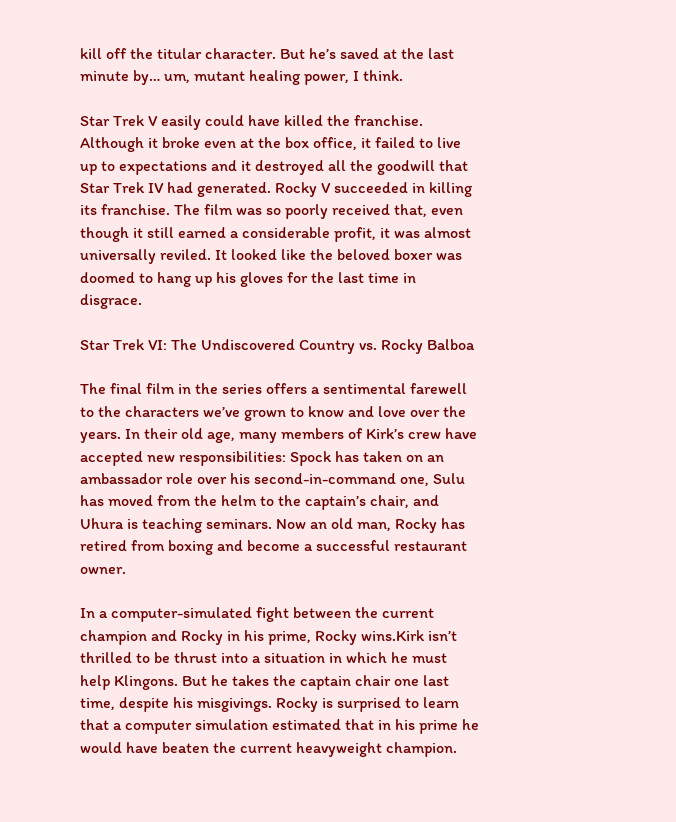kill off the titular character. But he’s saved at the last minute by… um, mutant healing power, I think.

Star Trek V easily could have killed the franchise. Although it broke even at the box office, it failed to live up to expectations and it destroyed all the goodwill that Star Trek IV had generated. Rocky V succeeded in killing its franchise. The film was so poorly received that, even though it still earned a considerable profit, it was almost universally reviled. It looked like the beloved boxer was doomed to hang up his gloves for the last time in disgrace.

Star Trek VI: The Undiscovered Country vs. Rocky Balboa

The final film in the series offers a sentimental farewell to the characters we’ve grown to know and love over the years. In their old age, many members of Kirk’s crew have accepted new responsibilities: Spock has taken on an ambassador role over his second-in-command one, Sulu has moved from the helm to the captain’s chair, and Uhura is teaching seminars. Now an old man, Rocky has retired from boxing and become a successful restaurant owner.

In a computer-simulated fight between the current champion and Rocky in his prime, Rocky wins.Kirk isn’t thrilled to be thrust into a situation in which he must help Klingons. But he takes the captain chair one last time, despite his misgivings. Rocky is surprised to learn that a computer simulation estimated that in his prime he would have beaten the current heavyweight champion.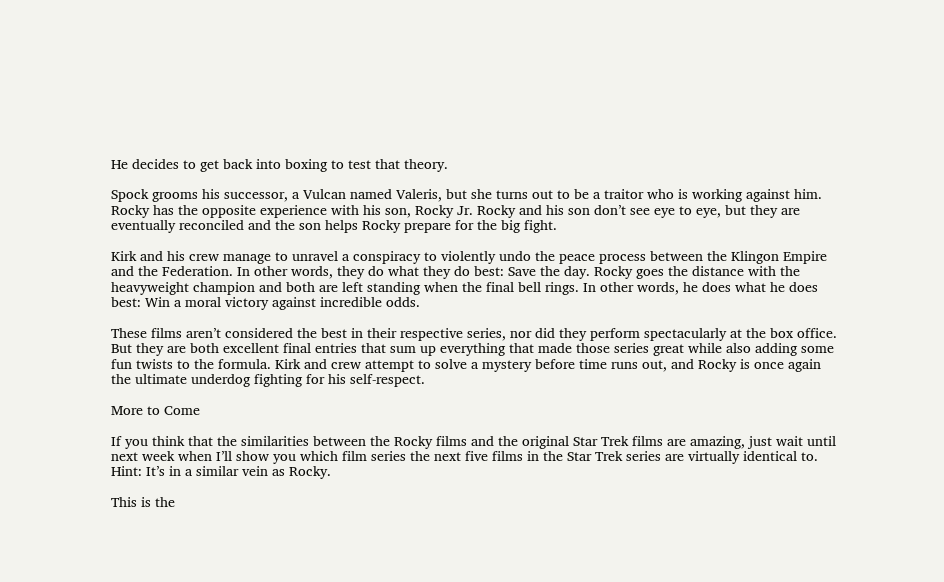He decides to get back into boxing to test that theory.

Spock grooms his successor, a Vulcan named Valeris, but she turns out to be a traitor who is working against him. Rocky has the opposite experience with his son, Rocky Jr. Rocky and his son don’t see eye to eye, but they are eventually reconciled and the son helps Rocky prepare for the big fight.

Kirk and his crew manage to unravel a conspiracy to violently undo the peace process between the Klingon Empire and the Federation. In other words, they do what they do best: Save the day. Rocky goes the distance with the heavyweight champion and both are left standing when the final bell rings. In other words, he does what he does best: Win a moral victory against incredible odds.

These films aren’t considered the best in their respective series, nor did they perform spectacularly at the box office. But they are both excellent final entries that sum up everything that made those series great while also adding some fun twists to the formula. Kirk and crew attempt to solve a mystery before time runs out, and Rocky is once again the ultimate underdog fighting for his self-respect.

More to Come

If you think that the similarities between the Rocky films and the original Star Trek films are amazing, just wait until next week when I’ll show you which film series the next five films in the Star Trek series are virtually identical to. Hint: It’s in a similar vein as Rocky.

This is the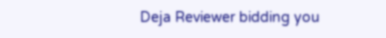Deja Reviewer bidding you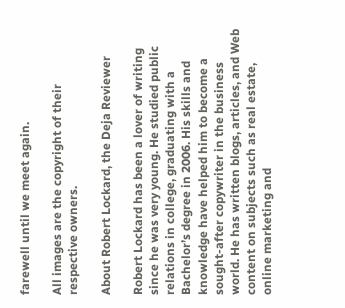farewell until we meet again.

All images are the copyright of their respective owners.

About Robert Lockard, the Deja Reviewer

Robert Lockard has been a lover of writing since he was very young. He studied public relations in college, graduating with a Bachelor’s degree in 2006. His skills and knowledge have helped him to become a sought-after copywriter in the business world. He has written blogs, articles, and Web content on subjects such as real estate, online marketing and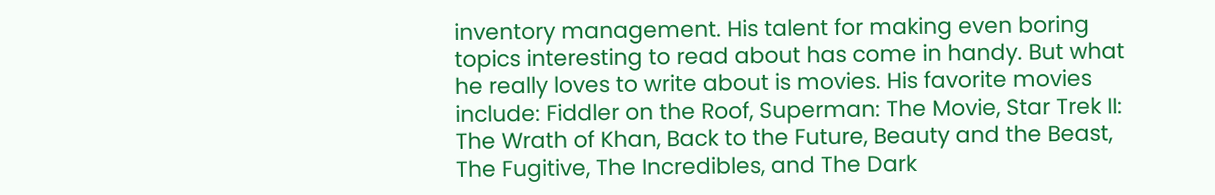inventory management. His talent for making even boring topics interesting to read about has come in handy. But what he really loves to write about is movies. His favorite movies include: Fiddler on the Roof, Superman: The Movie, Star Trek II: The Wrath of Khan, Back to the Future, Beauty and the Beast, The Fugitive, The Incredibles, and The Dark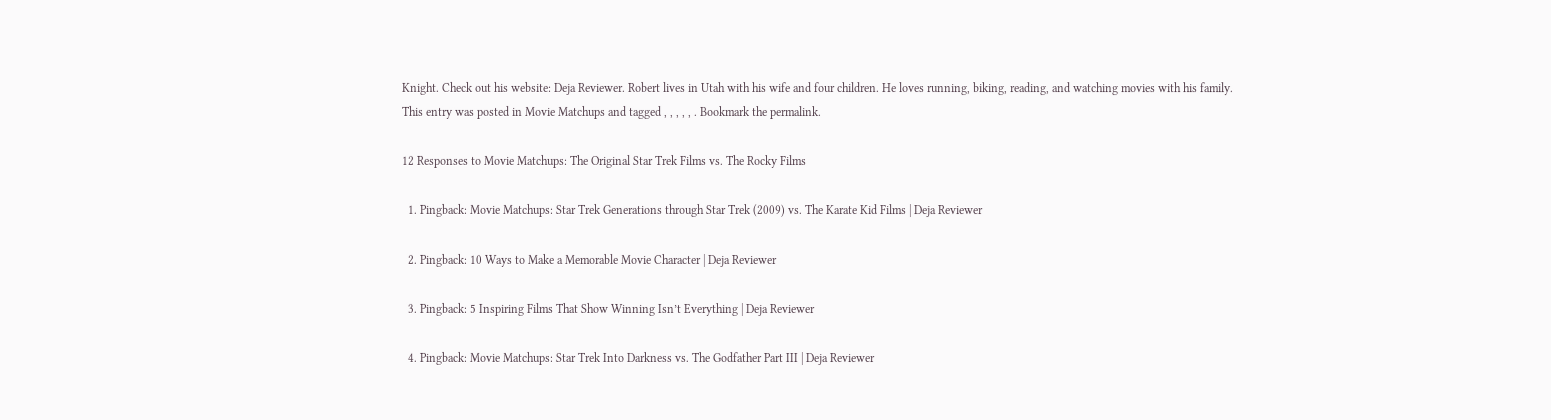Knight. Check out his website: Deja Reviewer. Robert lives in Utah with his wife and four children. He loves running, biking, reading, and watching movies with his family.
This entry was posted in Movie Matchups and tagged , , , , , . Bookmark the permalink.

12 Responses to Movie Matchups: The Original Star Trek Films vs. The Rocky Films

  1. Pingback: Movie Matchups: Star Trek Generations through Star Trek (2009) vs. The Karate Kid Films | Deja Reviewer

  2. Pingback: 10 Ways to Make a Memorable Movie Character | Deja Reviewer

  3. Pingback: 5 Inspiring Films That Show Winning Isn’t Everything | Deja Reviewer

  4. Pingback: Movie Matchups: Star Trek Into Darkness vs. The Godfather Part III | Deja Reviewer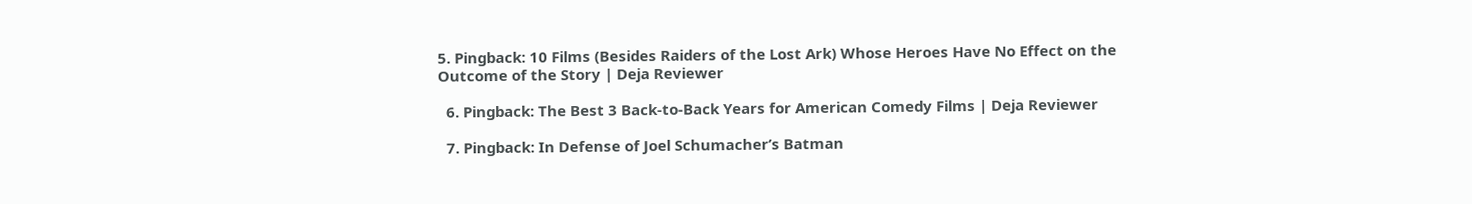5. Pingback: 10 Films (Besides Raiders of the Lost Ark) Whose Heroes Have No Effect on the Outcome of the Story | Deja Reviewer

  6. Pingback: The Best 3 Back-to-Back Years for American Comedy Films | Deja Reviewer

  7. Pingback: In Defense of Joel Schumacher’s Batman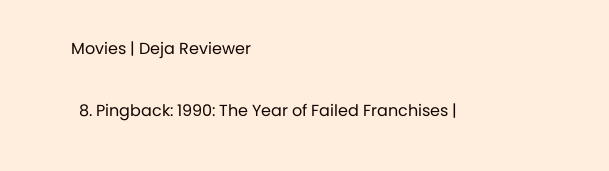Movies | Deja Reviewer

  8. Pingback: 1990: The Year of Failed Franchises |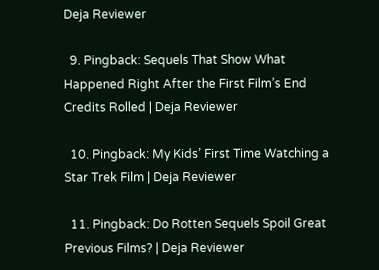Deja Reviewer

  9. Pingback: Sequels That Show What Happened Right After the First Film’s End Credits Rolled | Deja Reviewer

  10. Pingback: My Kids’ First Time Watching a Star Trek Film | Deja Reviewer

  11. Pingback: Do Rotten Sequels Spoil Great Previous Films? | Deja Reviewer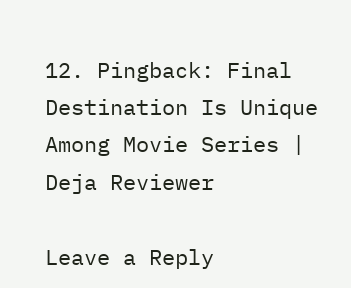12. Pingback: Final Destination Is Unique Among Movie Series | Deja Reviewer

Leave a Reply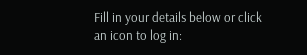Fill in your details below or click an icon to log in: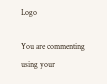Logo

You are commenting using your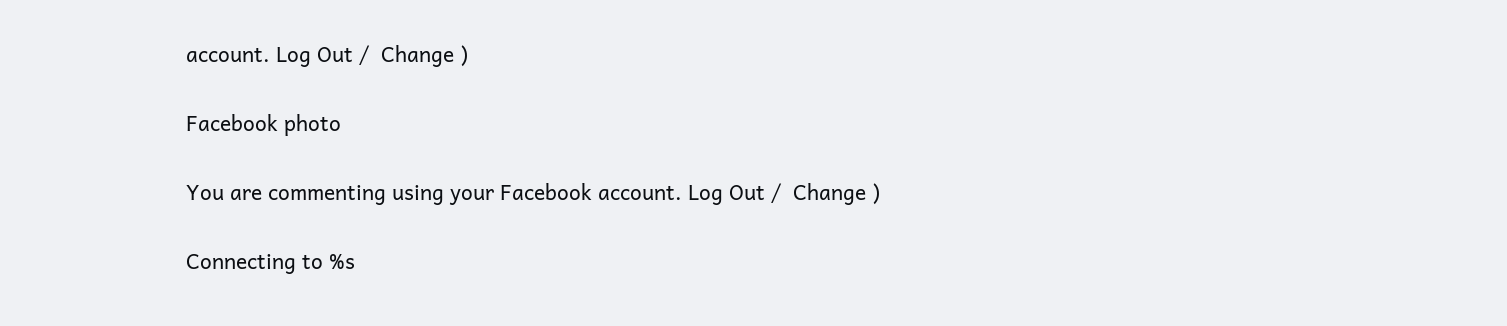account. Log Out /  Change )

Facebook photo

You are commenting using your Facebook account. Log Out /  Change )

Connecting to %s